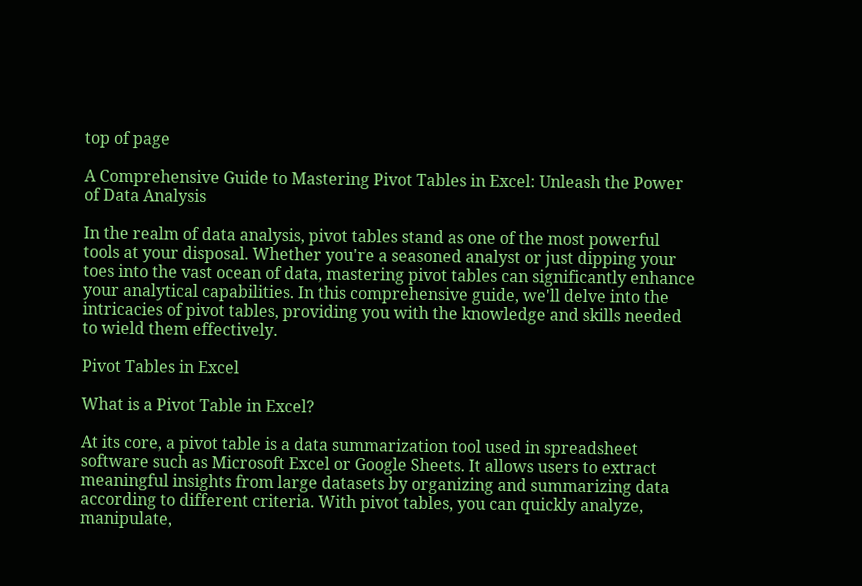top of page

A Comprehensive Guide to Mastering Pivot Tables in Excel: Unleash the Power of Data Analysis

In the realm of data analysis, pivot tables stand as one of the most powerful tools at your disposal. Whether you're a seasoned analyst or just dipping your toes into the vast ocean of data, mastering pivot tables can significantly enhance your analytical capabilities. In this comprehensive guide, we'll delve into the intricacies of pivot tables, providing you with the knowledge and skills needed to wield them effectively.

Pivot Tables in Excel

What is a Pivot Table in Excel?

At its core, a pivot table is a data summarization tool used in spreadsheet software such as Microsoft Excel or Google Sheets. It allows users to extract meaningful insights from large datasets by organizing and summarizing data according to different criteria. With pivot tables, you can quickly analyze, manipulate,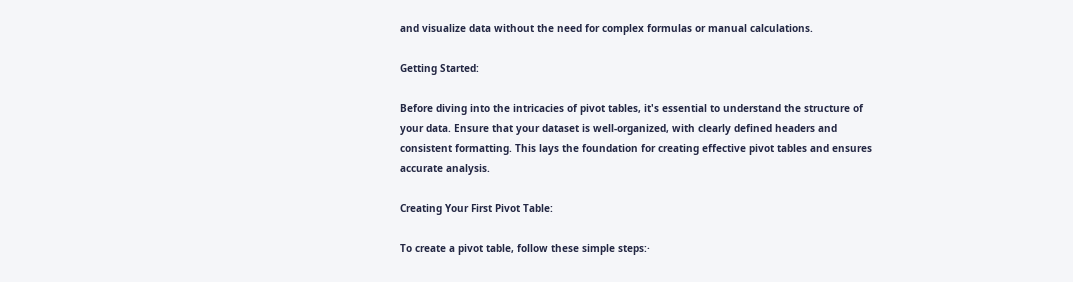and visualize data without the need for complex formulas or manual calculations.

Getting Started:

Before diving into the intricacies of pivot tables, it's essential to understand the structure of your data. Ensure that your dataset is well-organized, with clearly defined headers and consistent formatting. This lays the foundation for creating effective pivot tables and ensures accurate analysis.

Creating Your First Pivot Table:

To create a pivot table, follow these simple steps:·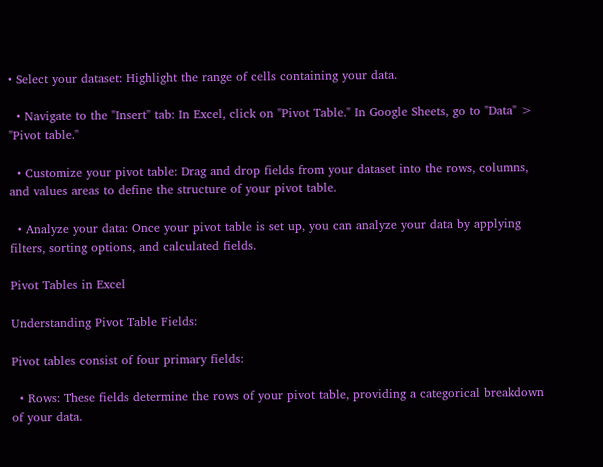• Select your dataset: Highlight the range of cells containing your data.

  • Navigate to the "Insert" tab: In Excel, click on "Pivot Table." In Google Sheets, go to "Data" > "Pivot table."

  • Customize your pivot table: Drag and drop fields from your dataset into the rows, columns, and values areas to define the structure of your pivot table.

  • Analyze your data: Once your pivot table is set up, you can analyze your data by applying filters, sorting options, and calculated fields.

Pivot Tables in Excel

Understanding Pivot Table Fields:

Pivot tables consist of four primary fields:

  • Rows: These fields determine the rows of your pivot table, providing a categorical breakdown of your data.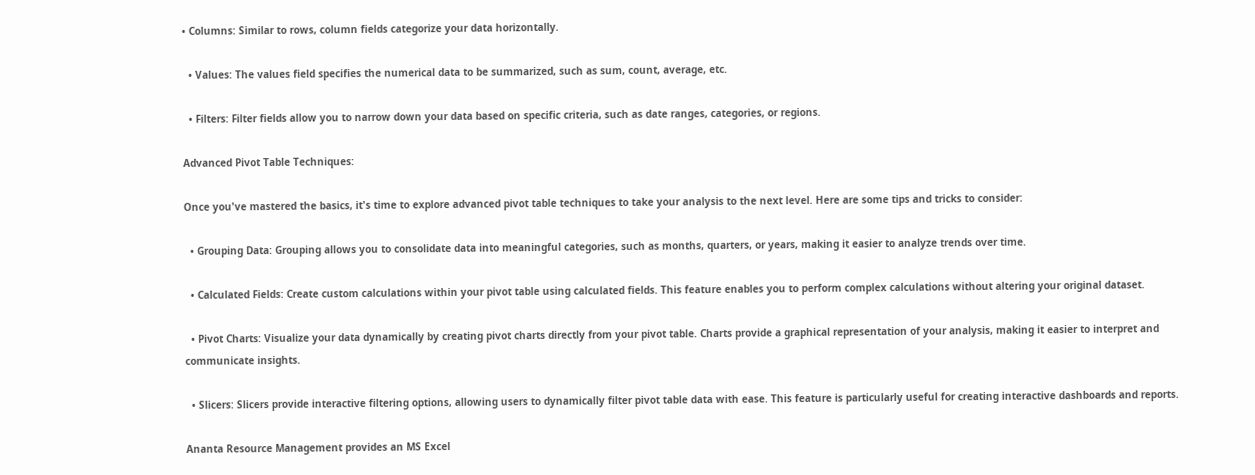• Columns: Similar to rows, column fields categorize your data horizontally.

  • Values: The values field specifies the numerical data to be summarized, such as sum, count, average, etc.

  • Filters: Filter fields allow you to narrow down your data based on specific criteria, such as date ranges, categories, or regions.

Advanced Pivot Table Techniques:

Once you've mastered the basics, it's time to explore advanced pivot table techniques to take your analysis to the next level. Here are some tips and tricks to consider:

  • Grouping Data: Grouping allows you to consolidate data into meaningful categories, such as months, quarters, or years, making it easier to analyze trends over time.

  • Calculated Fields: Create custom calculations within your pivot table using calculated fields. This feature enables you to perform complex calculations without altering your original dataset.

  • Pivot Charts: Visualize your data dynamically by creating pivot charts directly from your pivot table. Charts provide a graphical representation of your analysis, making it easier to interpret and communicate insights.

  • Slicers: Slicers provide interactive filtering options, allowing users to dynamically filter pivot table data with ease. This feature is particularly useful for creating interactive dashboards and reports.

Ananta Resource Management provides an MS Excel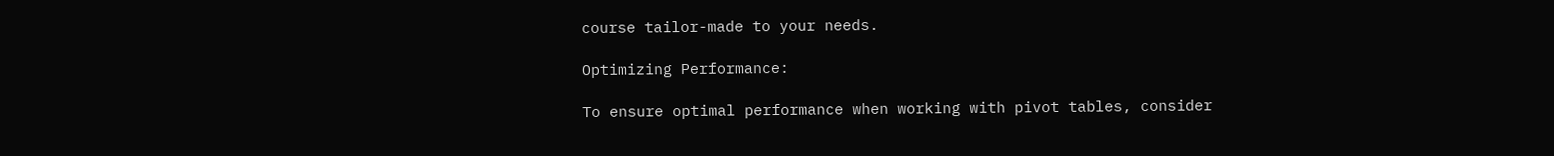course tailor-made to your needs.

Optimizing Performance:

To ensure optimal performance when working with pivot tables, consider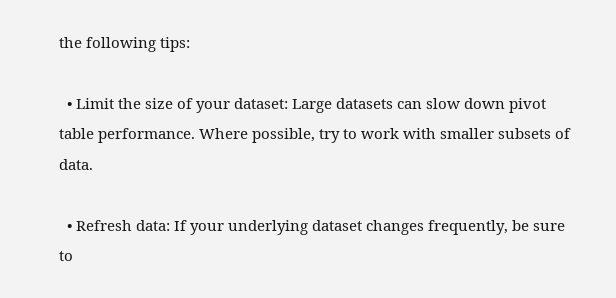the following tips:

  • Limit the size of your dataset: Large datasets can slow down pivot table performance. Where possible, try to work with smaller subsets of data.

  • Refresh data: If your underlying dataset changes frequently, be sure to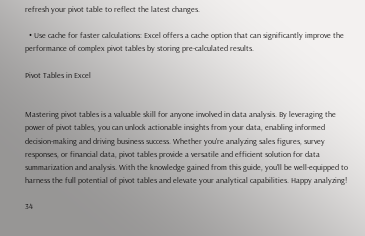refresh your pivot table to reflect the latest changes.

  • Use cache for faster calculations: Excel offers a cache option that can significantly improve the performance of complex pivot tables by storing pre-calculated results.

Pivot Tables in Excel


Mastering pivot tables is a valuable skill for anyone involved in data analysis. By leveraging the power of pivot tables, you can unlock actionable insights from your data, enabling informed decision-making and driving business success. Whether you're analyzing sales figures, survey responses, or financial data, pivot tables provide a versatile and efficient solution for data summarization and analysis. With the knowledge gained from this guide, you'll be well-equipped to harness the full potential of pivot tables and elevate your analytical capabilities. Happy analyzing!

34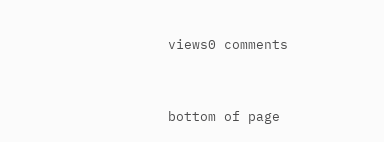views0 comments


bottom of page